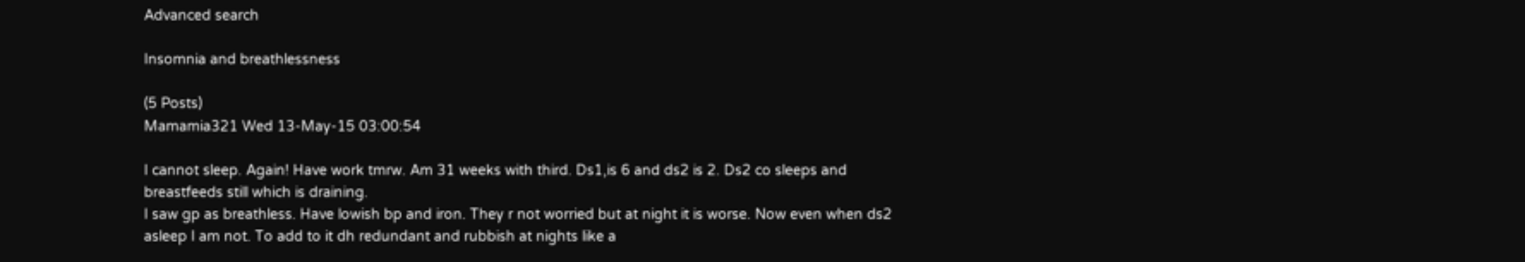Advanced search

Insomnia and breathlessness

(5 Posts)
Mamamia321 Wed 13-May-15 03:00:54

I cannot sleep. Again! Have work tmrw. Am 31 weeks with third. Ds1,is 6 and ds2 is 2. Ds2 co sleeps and breastfeeds still which is draining.
I saw gp as breathless. Have lowish bp and iron. They r not worried but at night it is worse. Now even when ds2 asleep I am not. To add to it dh redundant and rubbish at nights like a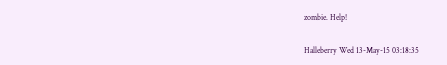zombie. Help!

Halleberry Wed 13-May-15 03:18:35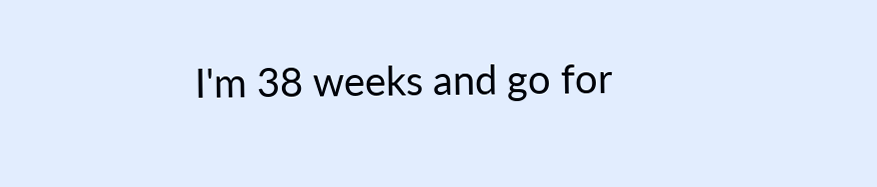I'm 38 weeks and go for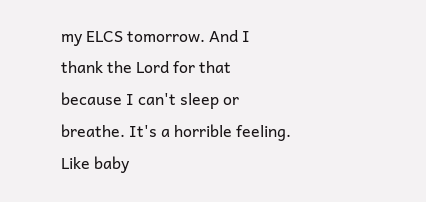my ELCS tomorrow. And I thank the Lord for that because I can't sleep or breathe. It's a horrible feeling. Like baby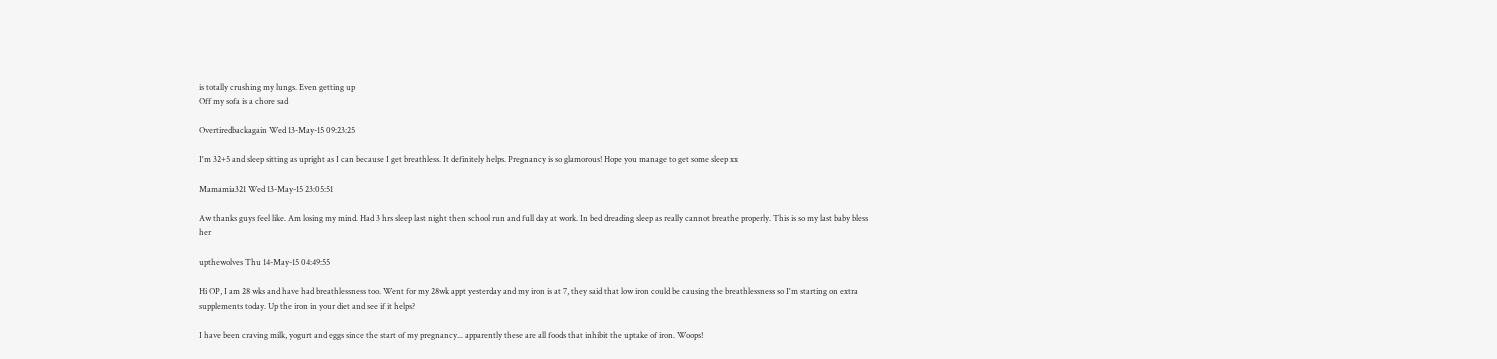is totally crushing my lungs. Even getting up
Off my sofa is a chore sad

Overtiredbackagain Wed 13-May-15 09:23:25

I'm 32+5 and sleep sitting as upright as I can because I get breathless. It definitely helps. Pregnancy is so glamorous! Hope you manage to get some sleep xx

Mamamia321 Wed 13-May-15 23:05:51

Aw thanks guys feel like. Am losing my mind. Had 3 hrs sleep last night then school run and full day at work. In bed dreading sleep as really cannot breathe properly. This is so my last baby bless her

upthewolves Thu 14-May-15 04:49:55

Hi OP, I am 28 wks and have had breathlessness too. Went for my 28wk appt yesterday and my iron is at 7, they said that low iron could be causing the breathlessness so I'm starting on extra supplements today. Up the iron in your diet and see if it helps?

I have been craving milk, yogurt and eggs since the start of my pregnancy... apparently these are all foods that inhibit the uptake of iron. Woops!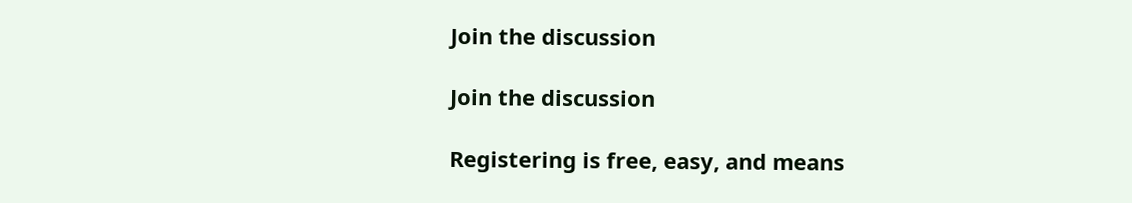Join the discussion

Join the discussion

Registering is free, easy, and means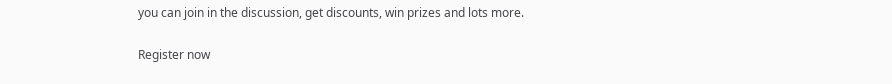you can join in the discussion, get discounts, win prizes and lots more.

Register now